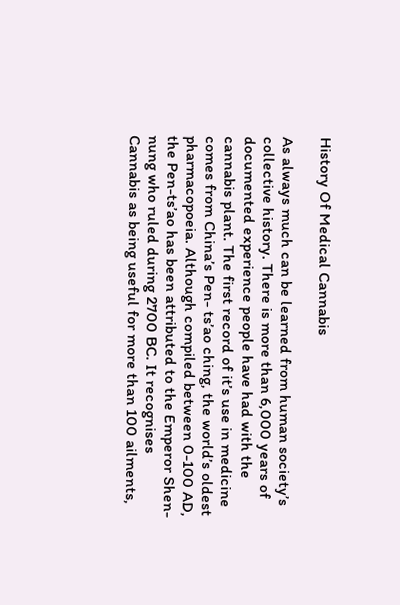History Of Medical Cannabis

As always much can be learned from human society’s collective history. There is more than 6,000 years of documented experience people have had with the cannabis plant. The first record of it’s use in medicine comes from China’s Pen- ts’ao ching, the world’s oldest pharmacopoeia. Although compiled between 0-100 AD, the Pen-ts’ao has been attributed to the Emperor Shen-nung who ruled during 2700 BC. It recognises Cannabis as being useful for more than 100 ailments,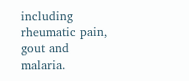including rheumatic pain, gout and malaria.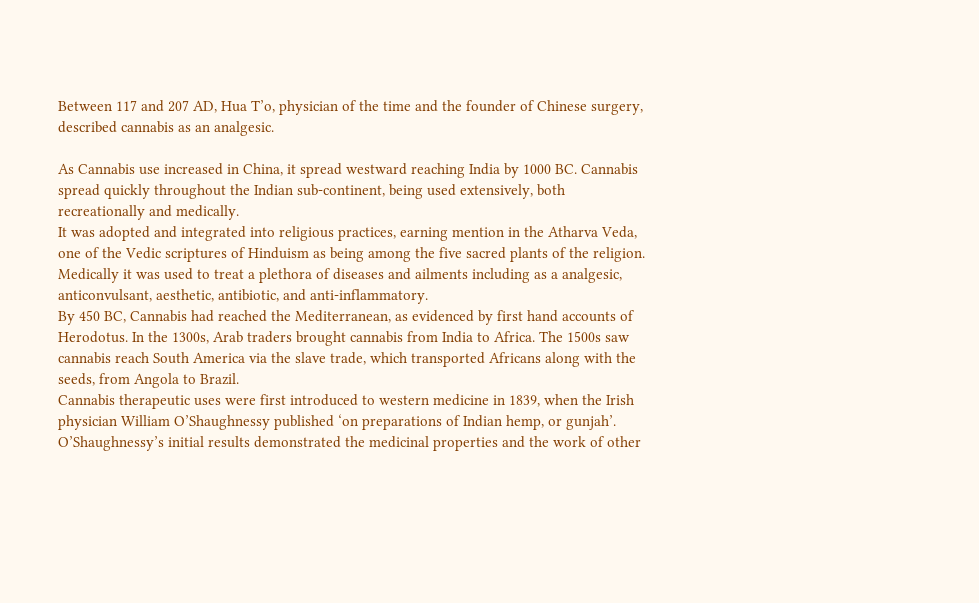Between 117 and 207 AD, Hua T’o, physician of the time and the founder of Chinese surgery, described cannabis as an analgesic.

As Cannabis use increased in China, it spread westward reaching India by 1000 BC. Cannabis spread quickly throughout the Indian sub-continent, being used extensively, both recreationally and medically.
It was adopted and integrated into religious practices, earning mention in the Atharva Veda, one of the Vedic scriptures of Hinduism as being among the five sacred plants of the religion. Medically it was used to treat a plethora of diseases and ailments including as a analgesic, anticonvulsant, aesthetic, antibiotic, and anti-inflammatory.
By 450 BC, Cannabis had reached the Mediterranean, as evidenced by first hand accounts of Herodotus. In the 1300s, Arab traders brought cannabis from India to Africa. The 1500s saw cannabis reach South America via the slave trade, which transported Africans along with the seeds, from Angola to Brazil.
Cannabis therapeutic uses were first introduced to western medicine in 1839, when the Irish physician William O’Shaughnessy published ‘on preparations of Indian hemp, or gunjah’. O’Shaughnessy’s initial results demonstrated the medicinal properties and the work of other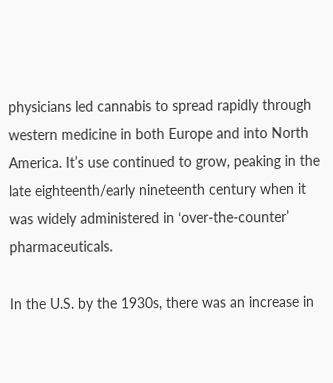physicians led cannabis to spread rapidly through western medicine in both Europe and into North America. It’s use continued to grow, peaking in the late eighteenth/early nineteenth century when it was widely administered in ‘over-the-counter’ pharmaceuticals.

In the U.S. by the 1930s, there was an increase in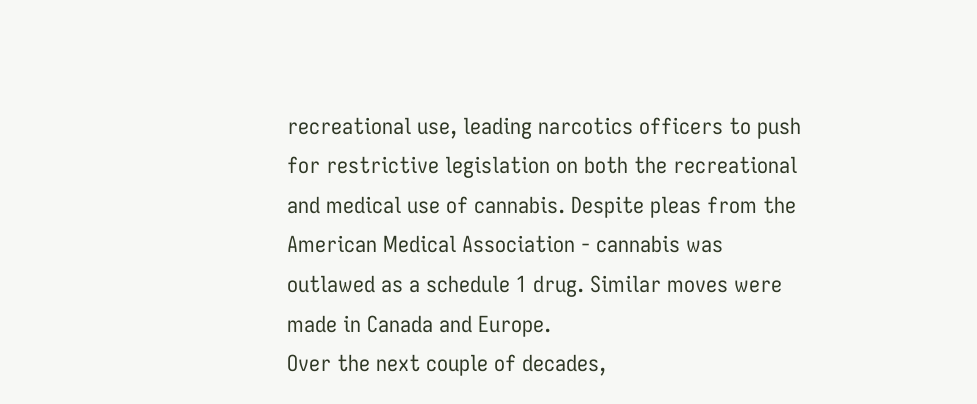recreational use, leading narcotics officers to push for restrictive legislation on both the recreational and medical use of cannabis. Despite pleas from the American Medical Association - cannabis was outlawed as a schedule 1 drug. Similar moves were made in Canada and Europe.
Over the next couple of decades,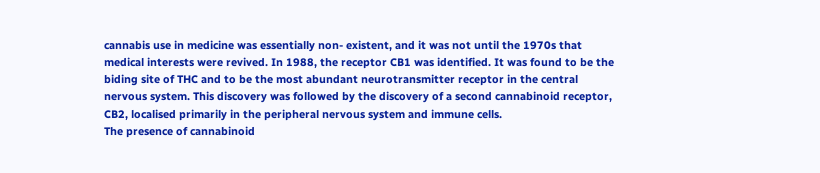cannabis use in medicine was essentially non- existent, and it was not until the 1970s that medical interests were revived. In 1988, the receptor CB1 was identified. It was found to be the biding site of THC and to be the most abundant neurotransmitter receptor in the central nervous system. This discovery was followed by the discovery of a second cannabinoid receptor, CB2, localised primarily in the peripheral nervous system and immune cells.
The presence of cannabinoid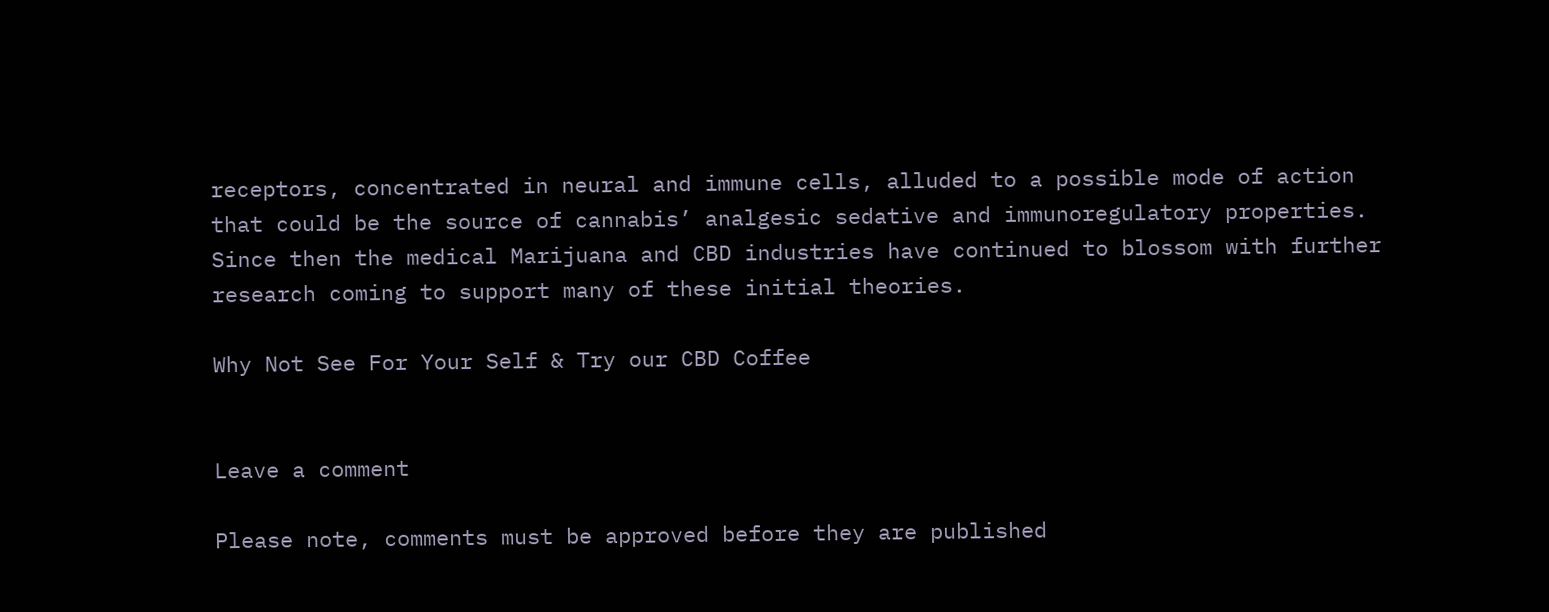receptors, concentrated in neural and immune cells, alluded to a possible mode of action that could be the source of cannabis’ analgesic sedative and immunoregulatory properties. Since then the medical Marijuana and CBD industries have continued to blossom with further research coming to support many of these initial theories.

Why Not See For Your Self & Try our CBD Coffee


Leave a comment

Please note, comments must be approved before they are published